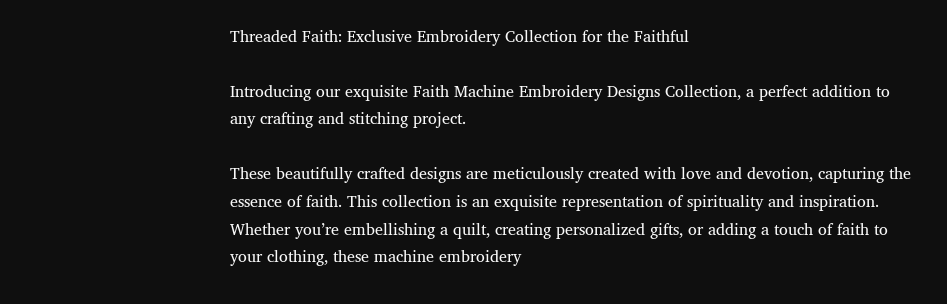Threaded Faith: Exclusive Embroidery Collection for the Faithful

Introducing our exquisite Faith Machine Embroidery Designs Collection, a perfect addition to any crafting and stitching project.

These beautifully crafted designs are meticulously created with love and devotion, capturing the essence of faith. This collection is an exquisite representation of spirituality and inspiration. Whether you’re embellishing a quilt, creating personalized gifts, or adding a touch of faith to your clothing, these machine embroidery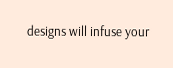designs will infuse your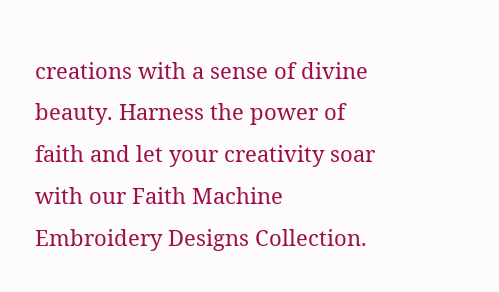creations with a sense of divine beauty. Harness the power of faith and let your creativity soar with our Faith Machine Embroidery Designs Collection.